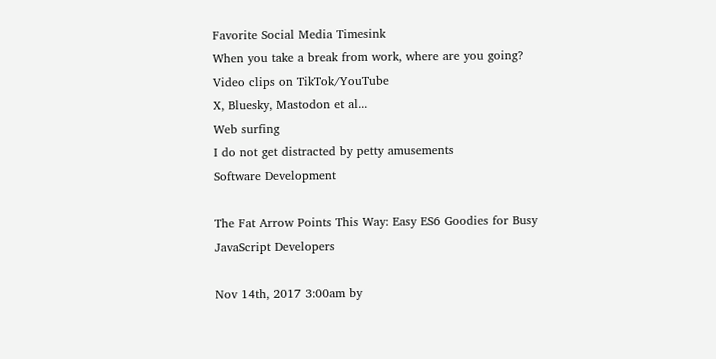Favorite Social Media Timesink
When you take a break from work, where are you going?
Video clips on TikTok/YouTube
X, Bluesky, Mastodon et al...
Web surfing
I do not get distracted by petty amusements
Software Development

The Fat Arrow Points This Way: Easy ES6 Goodies for Busy JavaScript Developers

Nov 14th, 2017 3:00am by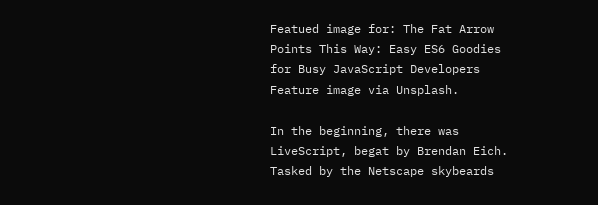Featued image for: The Fat Arrow Points This Way: Easy ES6 Goodies for Busy JavaScript Developers
Feature image via Unsplash.

In the beginning, there was LiveScript, begat by Brendan Eich. Tasked by the Netscape skybeards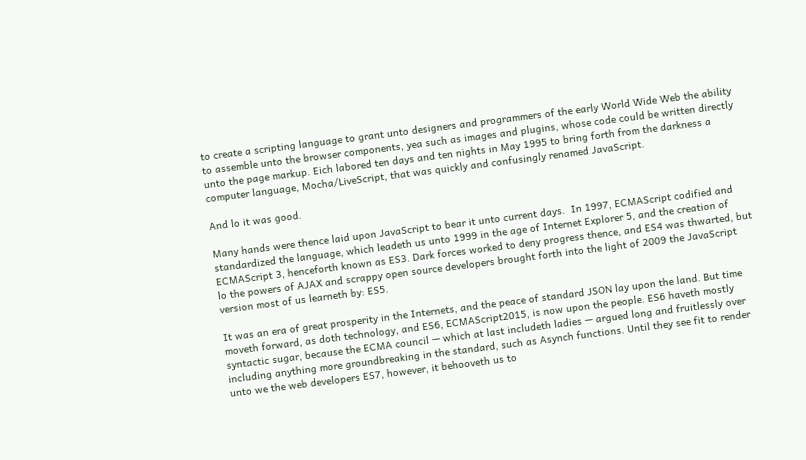to create a scripting language to grant unto designers and programmers of the early World Wide Web the ability to assemble unto the browser components, yea such as images and plugins, whose code could be written directly unto the page markup. Eich labored ten days and ten nights in May 1995 to bring forth from the darkness a computer language, Mocha/LiveScript, that was quickly and confusingly renamed JavaScript.

And lo it was good.

Many hands were thence laid upon JavaScript to bear it unto current days.  In 1997, ECMAScript codified and standardized the language, which leadeth us unto 1999 in the age of Internet Explorer 5, and the creation of ECMAScript 3, henceforth known as ES3. Dark forces worked to deny progress thence, and ES4 was thwarted, but lo the powers of AJAX and scrappy open source developers brought forth into the light of 2009 the JavaScript version most of us learneth by: ES5.

It was an era of great prosperity in the Internets, and the peace of standard JSON lay upon the land. But time moveth forward, as doth technology, and ES6, ECMAScript2015, is now upon the people. ES6 haveth mostly syntactic sugar, because the ECMA council — which at last includeth ladies — argued long and fruitlessly over including anything more groundbreaking in the standard, such as Asynch functions. Until they see fit to render unto we the web developers ES7, however, it behooveth us to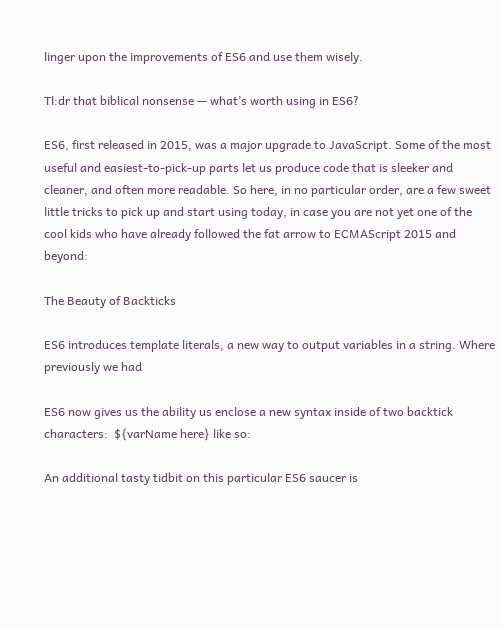linger upon the improvements of ES6 and use them wisely.

Tl:dr that biblical nonsense — what’s worth using in ES6?

ES6, first released in 2015, was a major upgrade to JavaScript. Some of the most useful and easiest-to-pick-up parts let us produce code that is sleeker and cleaner, and often more readable. So here, in no particular order, are a few sweet little tricks to pick up and start using today, in case you are not yet one of the cool kids who have already followed the fat arrow to ECMAScript 2015 and beyond:

The Beauty of Backticks

ES6 introduces template literals, a new way to output variables in a string. Where previously we had

ES6 now gives us the ability us enclose a new syntax inside of two backtick characters:  ${varName here} like so:

An additional tasty tidbit on this particular ES6 saucer is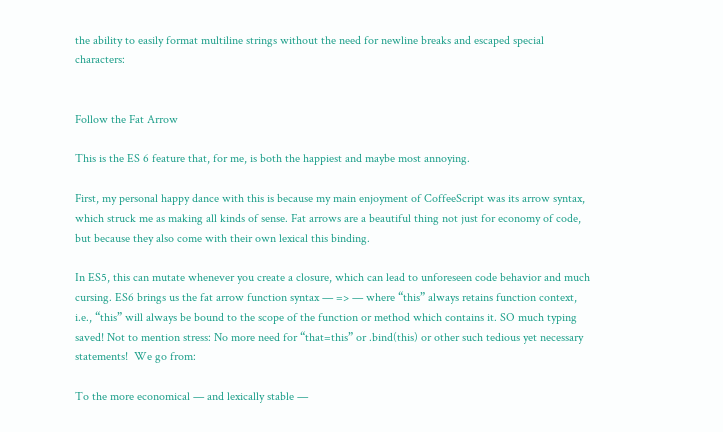the ability to easily format multiline strings without the need for newline breaks and escaped special characters:


Follow the Fat Arrow

This is the ES 6 feature that, for me, is both the happiest and maybe most annoying.

First, my personal happy dance with this is because my main enjoyment of CoffeeScript was its arrow syntax, which struck me as making all kinds of sense. Fat arrows are a beautiful thing not just for economy of code, but because they also come with their own lexical this binding.

In ES5, this can mutate whenever you create a closure, which can lead to unforeseen code behavior and much cursing. ES6 brings us the fat arrow function syntax — => — where “this” always retains function context, i.e., “this” will always be bound to the scope of the function or method which contains it. SO much typing saved! Not to mention stress: No more need for “that=this” or .bind(this) or other such tedious yet necessary statements!  We go from:

To the more economical — and lexically stable —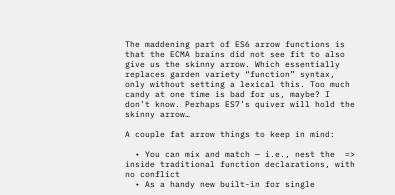The maddening part of ES6 arrow functions is that the ECMA brains did not see fit to also give us the skinny arrow. Which essentially replaces garden variety “function” syntax, only without setting a lexical this. Too much candy at one time is bad for us, maybe? I don’t know. Perhaps ES7’s quiver will hold the skinny arrow…

A couple fat arrow things to keep in mind:

  • You can mix and match — i.e., nest the  => inside traditional function declarations, with no conflict
  • As a handy new built-in for single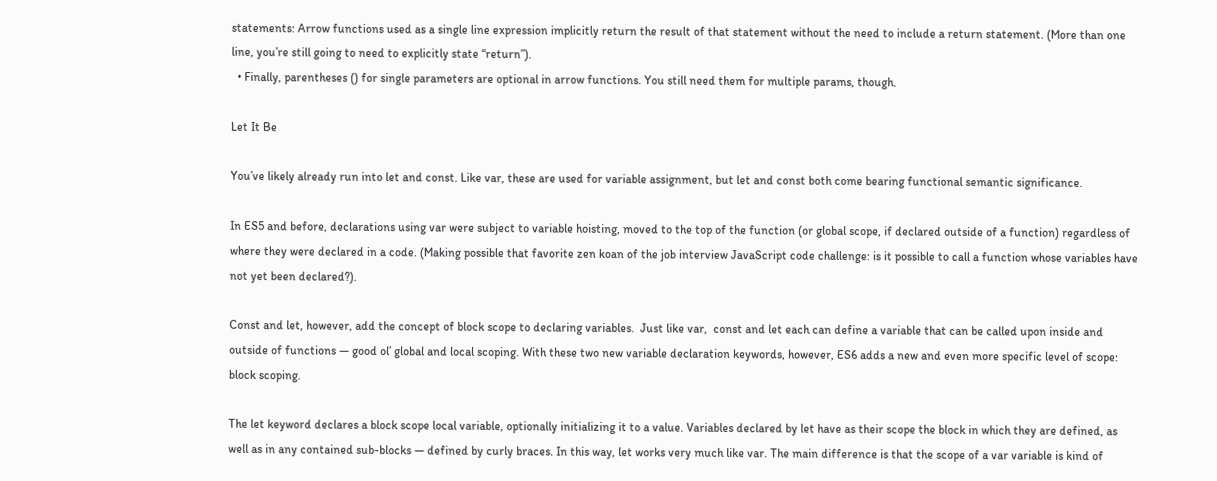statements: Arrow functions used as a single line expression implicitly return the result of that statement without the need to include a return statement. (More than one line, you’re still going to need to explicitly state “return”).
  • Finally, parentheses () for single parameters are optional in arrow functions. You still need them for multiple params, though.

Let It Be

You’ve likely already run into let and const. Like var, these are used for variable assignment, but let and const both come bearing functional semantic significance.

In ES5 and before, declarations using var were subject to variable hoisting, moved to the top of the function (or global scope, if declared outside of a function) regardless of where they were declared in a code. (Making possible that favorite zen koan of the job interview JavaScript code challenge: is it possible to call a function whose variables have not yet been declared?).

Const and let, however, add the concept of block scope to declaring variables.  Just like var,  const and let each can define a variable that can be called upon inside and outside of functions — good ol’ global and local scoping. With these two new variable declaration keywords, however, ES6 adds a new and even more specific level of scope: block scoping.

The let keyword declares a block scope local variable, optionally initializing it to a value. Variables declared by let have as their scope the block in which they are defined, as well as in any contained sub-blocks — defined by curly braces. In this way, let works very much like var. The main difference is that the scope of a var variable is kind of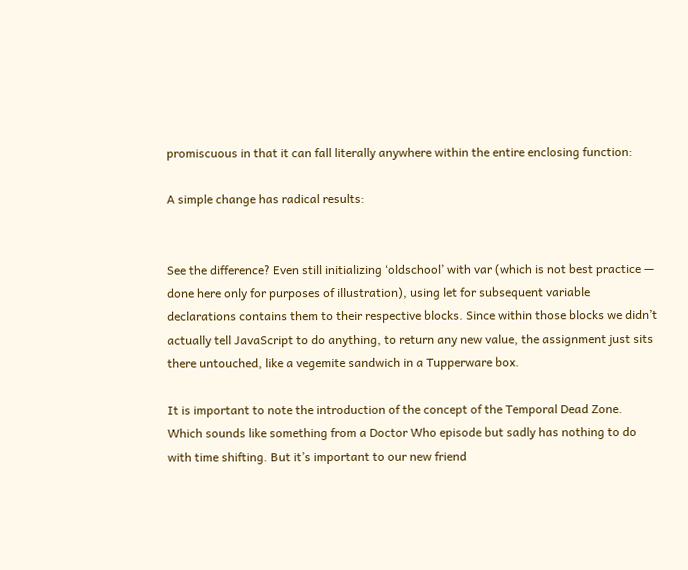promiscuous in that it can fall literally anywhere within the entire enclosing function:

A simple change has radical results:


See the difference? Even still initializing ‘oldschool’ with var (which is not best practice — done here only for purposes of illustration), using let for subsequent variable declarations contains them to their respective blocks. Since within those blocks we didn’t actually tell JavaScript to do anything, to return any new value, the assignment just sits there untouched, like a vegemite sandwich in a Tupperware box.

It is important to note the introduction of the concept of the Temporal Dead Zone. Which sounds like something from a Doctor Who episode but sadly has nothing to do with time shifting. But it’s important to our new friend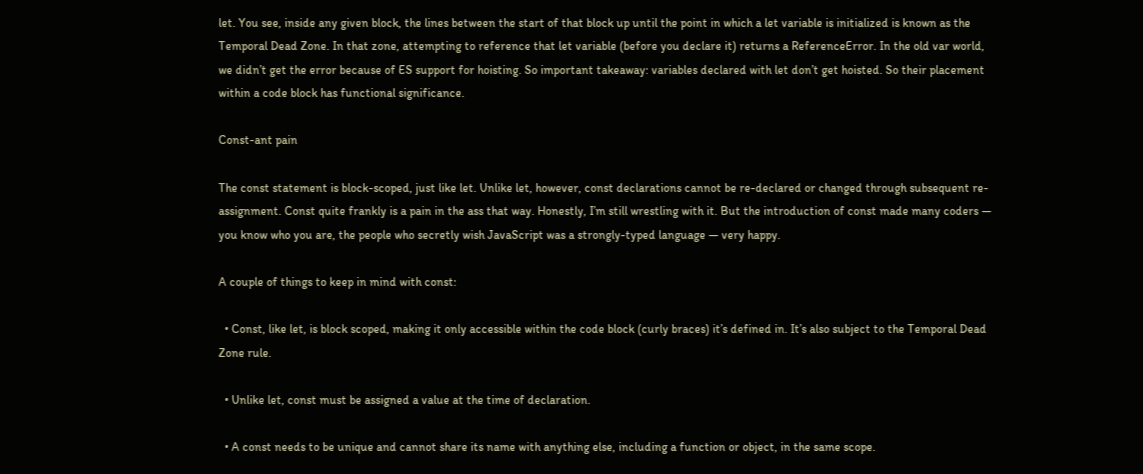let. You see, inside any given block, the lines between the start of that block up until the point in which a let variable is initialized is known as the Temporal Dead Zone. In that zone, attempting to reference that let variable (before you declare it) returns a ReferenceError. In the old var world, we didn’t get the error because of ES support for hoisting. So important takeaway: variables declared with let don’t get hoisted. So their placement within a code block has functional significance.

Const-ant pain

The const statement is block-scoped, just like let. Unlike let, however, const declarations cannot be re-declared or changed through subsequent re-assignment. Const quite frankly is a pain in the ass that way. Honestly, I’m still wrestling with it. But the introduction of const made many coders — you know who you are, the people who secretly wish JavaScript was a strongly-typed language — very happy.

A couple of things to keep in mind with const:

  • Const, like let, is block scoped, making it only accessible within the code block (curly braces) it’s defined in. It’s also subject to the Temporal Dead Zone rule.

  • Unlike let, const must be assigned a value at the time of declaration.

  • A const needs to be unique and cannot share its name with anything else, including a function or object, in the same scope.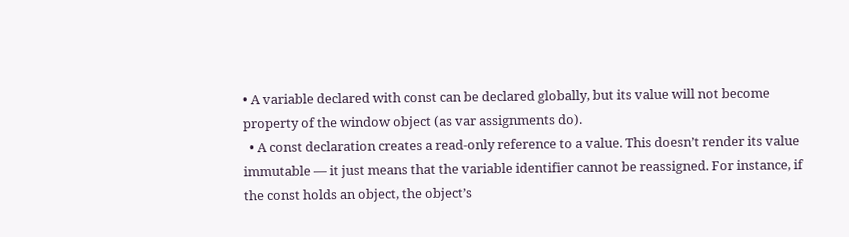• A variable declared with const can be declared globally, but its value will not become property of the window object (as var assignments do).
  • A const declaration creates a read-only reference to a value. This doesn’t render its value immutable — it just means that the variable identifier cannot be reassigned. For instance, if the const holds an object, the object’s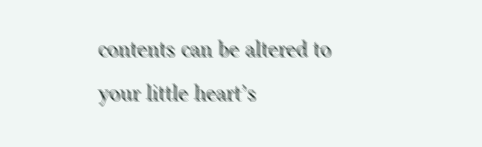contents can be altered to your little heart’s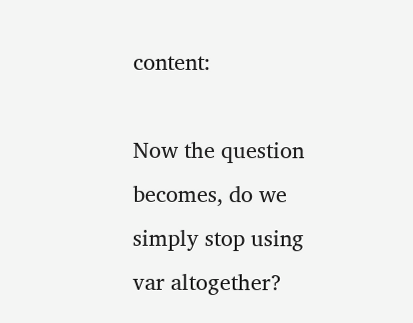content:

Now the question becomes, do we simply stop using var altogether?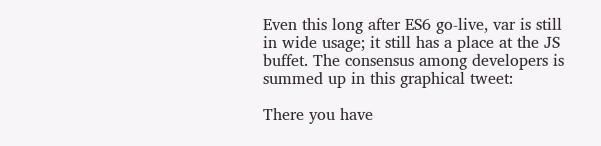Even this long after ES6 go-live, var is still in wide usage; it still has a place at the JS buffet. The consensus among developers is summed up in this graphical tweet:

There you have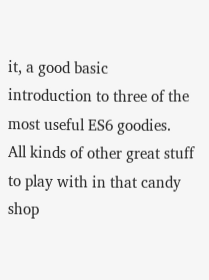it, a good basic introduction to three of the most useful ES6 goodies.  All kinds of other great stuff to play with in that candy shop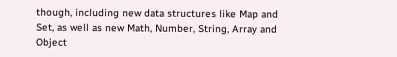though, including new data structures like Map and Set, as well as new Math, Number, String, Array and Object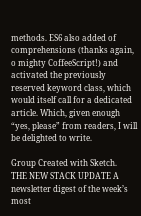methods. ES6 also added of comprehensions (thanks again, o mighty CoffeeScript!) and activated the previously reserved keyword class, which would itself call for a dedicated article. Which, given enough “yes, please” from readers, I will be delighted to write.

Group Created with Sketch.
THE NEW STACK UPDATE A newsletter digest of the week’s most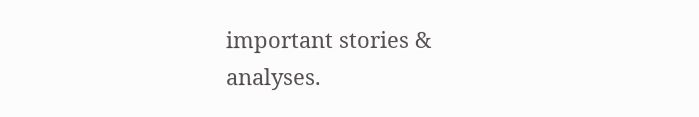important stories & analyses.